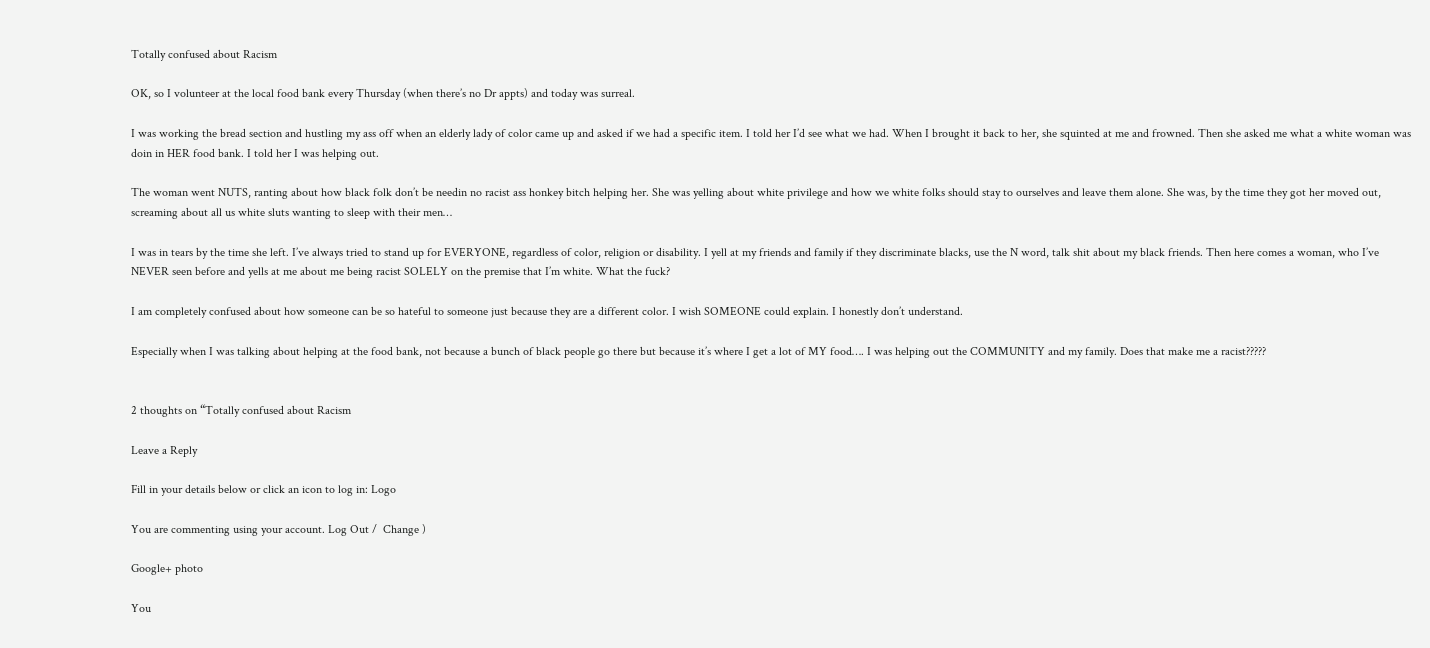Totally confused about Racism

OK, so I volunteer at the local food bank every Thursday (when there’s no Dr appts) and today was surreal.

I was working the bread section and hustling my ass off when an elderly lady of color came up and asked if we had a specific item. I told her I’d see what we had. When I brought it back to her, she squinted at me and frowned. Then she asked me what a white woman was doin in HER food bank. I told her I was helping out.

The woman went NUTS, ranting about how black folk don’t be needin no racist ass honkey bitch helping her. She was yelling about white privilege and how we white folks should stay to ourselves and leave them alone. She was, by the time they got her moved out, screaming about all us white sluts wanting to sleep with their men…

I was in tears by the time she left. I’ve always tried to stand up for EVERYONE, regardless of color, religion or disability. I yell at my friends and family if they discriminate blacks, use the N word, talk shit about my black friends. Then here comes a woman, who I’ve NEVER seen before and yells at me about me being racist SOLELY on the premise that I’m white. What the fuck?

I am completely confused about how someone can be so hateful to someone just because they are a different color. I wish SOMEONE could explain. I honestly don’t understand.

Especially when I was talking about helping at the food bank, not because a bunch of black people go there but because it’s where I get a lot of MY food…. I was helping out the COMMUNITY and my family. Does that make me a racist?????


2 thoughts on “Totally confused about Racism

Leave a Reply

Fill in your details below or click an icon to log in: Logo

You are commenting using your account. Log Out /  Change )

Google+ photo

You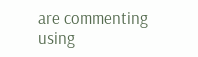are commenting using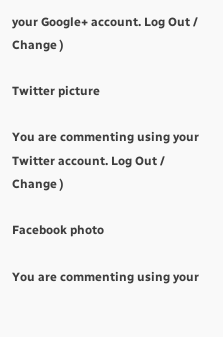your Google+ account. Log Out /  Change )

Twitter picture

You are commenting using your Twitter account. Log Out /  Change )

Facebook photo

You are commenting using your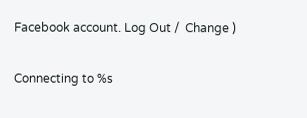Facebook account. Log Out /  Change )

Connecting to %s